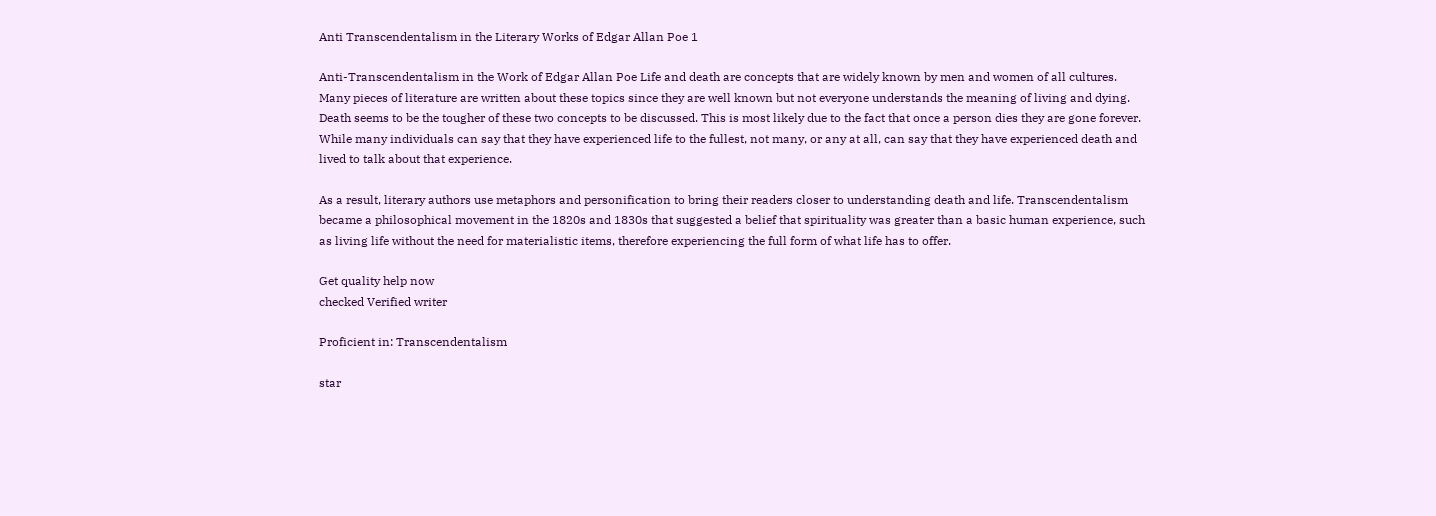Anti Transcendentalism in the Literary Works of Edgar Allan Poe 1

Anti-Transcendentalism in the Work of Edgar Allan Poe Life and death are concepts that are widely known by men and women of all cultures. Many pieces of literature are written about these topics since they are well known but not everyone understands the meaning of living and dying. Death seems to be the tougher of these two concepts to be discussed. This is most likely due to the fact that once a person dies they are gone forever. While many individuals can say that they have experienced life to the fullest, not many, or any at all, can say that they have experienced death and lived to talk about that experience.

As a result, literary authors use metaphors and personification to bring their readers closer to understanding death and life. Transcendentalism became a philosophical movement in the 1820s and 1830s that suggested a belief that spirituality was greater than a basic human experience, such as living life without the need for materialistic items, therefore experiencing the full form of what life has to offer.

Get quality help now
checked Verified writer

Proficient in: Transcendentalism

star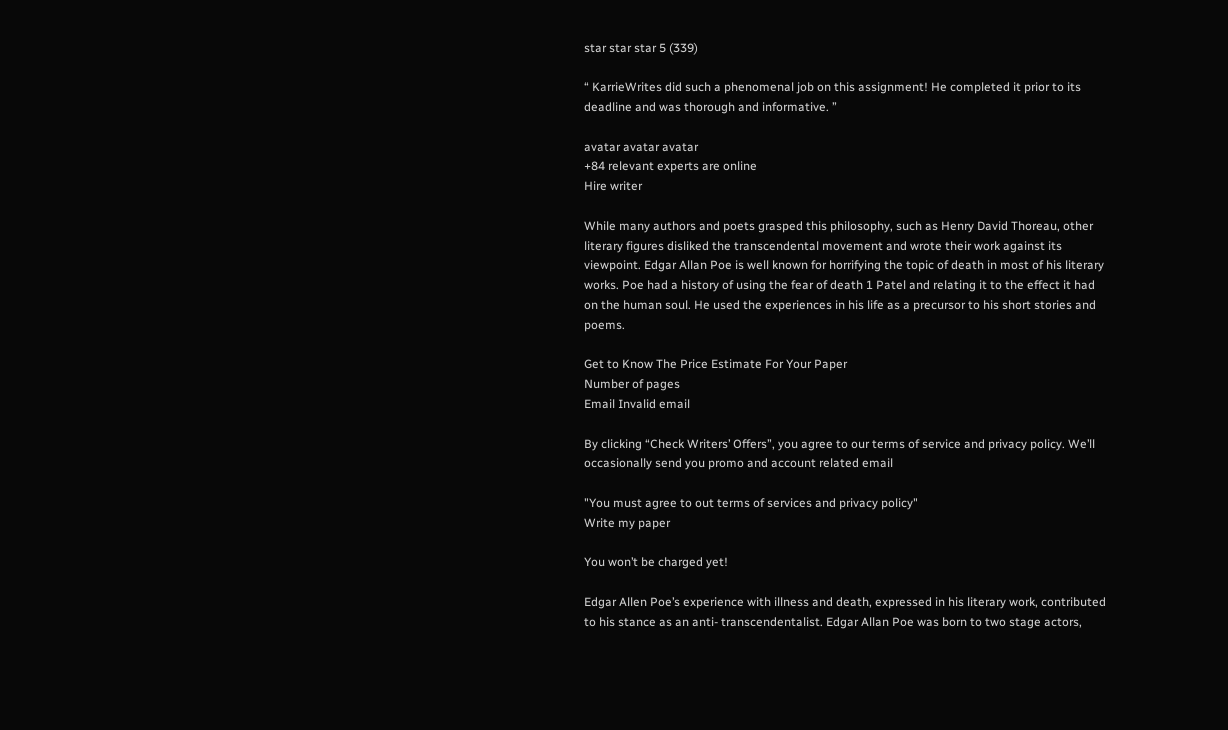star star star 5 (339)

“ KarrieWrites did such a phenomenal job on this assignment! He completed it prior to its deadline and was thorough and informative. ”

avatar avatar avatar
+84 relevant experts are online
Hire writer

While many authors and poets grasped this philosophy, such as Henry David Thoreau, other literary figures disliked the transcendental movement and wrote their work against its viewpoint. Edgar Allan Poe is well known for horrifying the topic of death in most of his literary works. Poe had a history of using the fear of death 1 Patel and relating it to the effect it had on the human soul. He used the experiences in his life as a precursor to his short stories and poems.

Get to Know The Price Estimate For Your Paper
Number of pages
Email Invalid email

By clicking “Check Writers’ Offers”, you agree to our terms of service and privacy policy. We’ll occasionally send you promo and account related email

"You must agree to out terms of services and privacy policy"
Write my paper

You won’t be charged yet!

Edgar Allen Poe’s experience with illness and death, expressed in his literary work, contributed to his stance as an anti- transcendentalist. Edgar Allan Poe was born to two stage actors,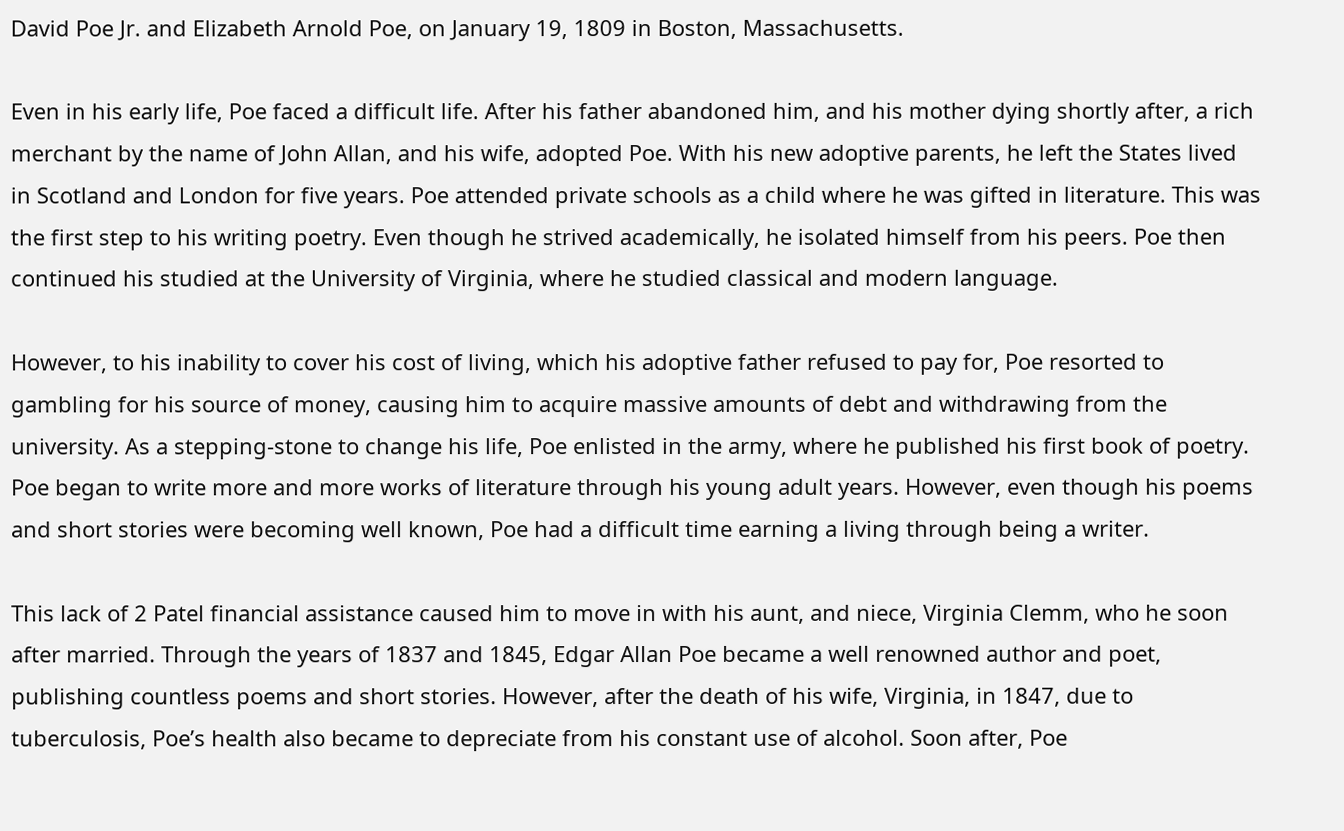David Poe Jr. and Elizabeth Arnold Poe, on January 19, 1809 in Boston, Massachusetts.

Even in his early life, Poe faced a difficult life. After his father abandoned him, and his mother dying shortly after, a rich merchant by the name of John Allan, and his wife, adopted Poe. With his new adoptive parents, he left the States lived in Scotland and London for five years. Poe attended private schools as a child where he was gifted in literature. This was the first step to his writing poetry. Even though he strived academically, he isolated himself from his peers. Poe then continued his studied at the University of Virginia, where he studied classical and modern language.

However, to his inability to cover his cost of living, which his adoptive father refused to pay for, Poe resorted to gambling for his source of money, causing him to acquire massive amounts of debt and withdrawing from the university. As a stepping-stone to change his life, Poe enlisted in the army, where he published his first book of poetry. Poe began to write more and more works of literature through his young adult years. However, even though his poems and short stories were becoming well known, Poe had a difficult time earning a living through being a writer.

This lack of 2 Patel financial assistance caused him to move in with his aunt, and niece, Virginia Clemm, who he soon after married. Through the years of 1837 and 1845, Edgar Allan Poe became a well renowned author and poet, publishing countless poems and short stories. However, after the death of his wife, Virginia, in 1847, due to tuberculosis, Poe’s health also became to depreciate from his constant use of alcohol. Soon after, Poe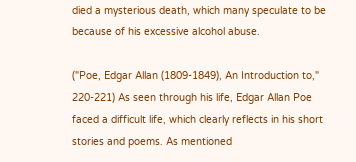died a mysterious death, which many speculate to be because of his excessive alcohol abuse.

("Poe, Edgar Allan (1809-1849), An Introduction to," 220-221) As seen through his life, Edgar Allan Poe faced a difficult life, which clearly reflects in his short stories and poems. As mentioned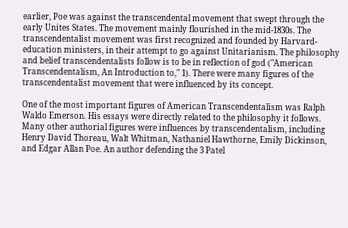earlier, Poe was against the transcendental movement that swept through the early Unites States. The movement mainly flourished in the mid-1830s. The transcendentalist movement was first recognized and founded by Harvard-education ministers, in their attempt to go against Unitarianism. The philosophy and belief transcendentalists follow is to be in reflection of god ("American Transcendentalism, An Introduction to," 1). There were many figures of the transcendentalist movement that were influenced by its concept.

One of the most important figures of American Transcendentalism was Ralph Waldo Emerson. His essays were directly related to the philosophy it follows. Many other authorial figures were influences by transcendentalism, including Henry David Thoreau, Walt Whitman, Nathaniel Hawthorne, Emily Dickinson, and Edgar Allan Poe. An author defending the 3 Patel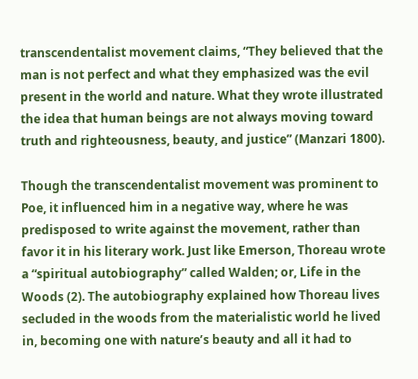transcendentalist movement claims, “They believed that the man is not perfect and what they emphasized was the evil present in the world and nature. What they wrote illustrated the idea that human beings are not always moving toward truth and righteousness, beauty, and justice” (Manzari 1800).

Though the transcendentalist movement was prominent to Poe, it influenced him in a negative way, where he was predisposed to write against the movement, rather than favor it in his literary work. Just like Emerson, Thoreau wrote a “spiritual autobiography” called Walden; or, Life in the Woods (2). The autobiography explained how Thoreau lives secluded in the woods from the materialistic world he lived in, becoming one with nature’s beauty and all it had to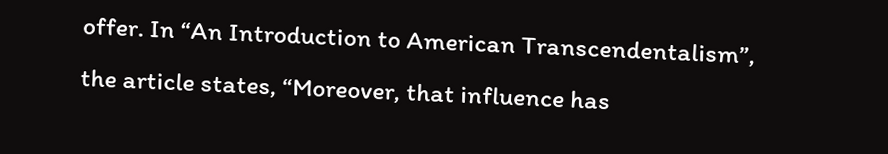offer. In “An Introduction to American Transcendentalism”, the article states, “Moreover, that influence has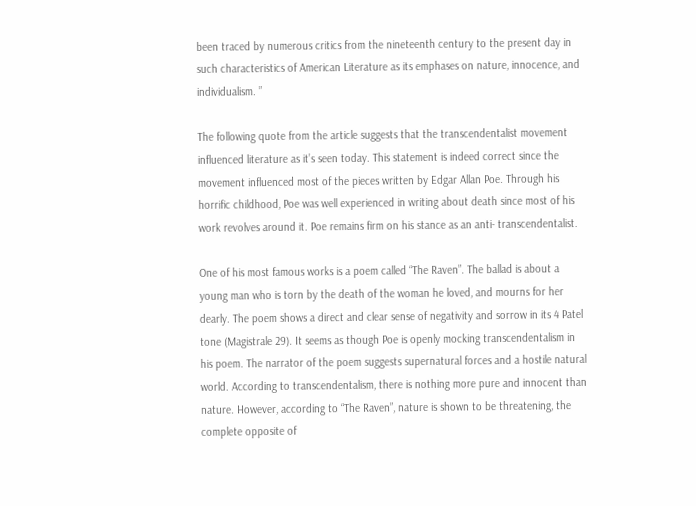been traced by numerous critics from the nineteenth century to the present day in such characteristics of American Literature as its emphases on nature, innocence, and individualism. ”

The following quote from the article suggests that the transcendentalist movement influenced literature as it’s seen today. This statement is indeed correct since the movement influenced most of the pieces written by Edgar Allan Poe. Through his horrific childhood, Poe was well experienced in writing about death since most of his work revolves around it. Poe remains firm on his stance as an anti- transcendentalist.

One of his most famous works is a poem called “The Raven”. The ballad is about a young man who is torn by the death of the woman he loved, and mourns for her dearly. The poem shows a direct and clear sense of negativity and sorrow in its 4 Patel tone (Magistrale 29). It seems as though Poe is openly mocking transcendentalism in his poem. The narrator of the poem suggests supernatural forces and a hostile natural world. According to transcendentalism, there is nothing more pure and innocent than nature. However, according to “The Raven”, nature is shown to be threatening, the complete opposite of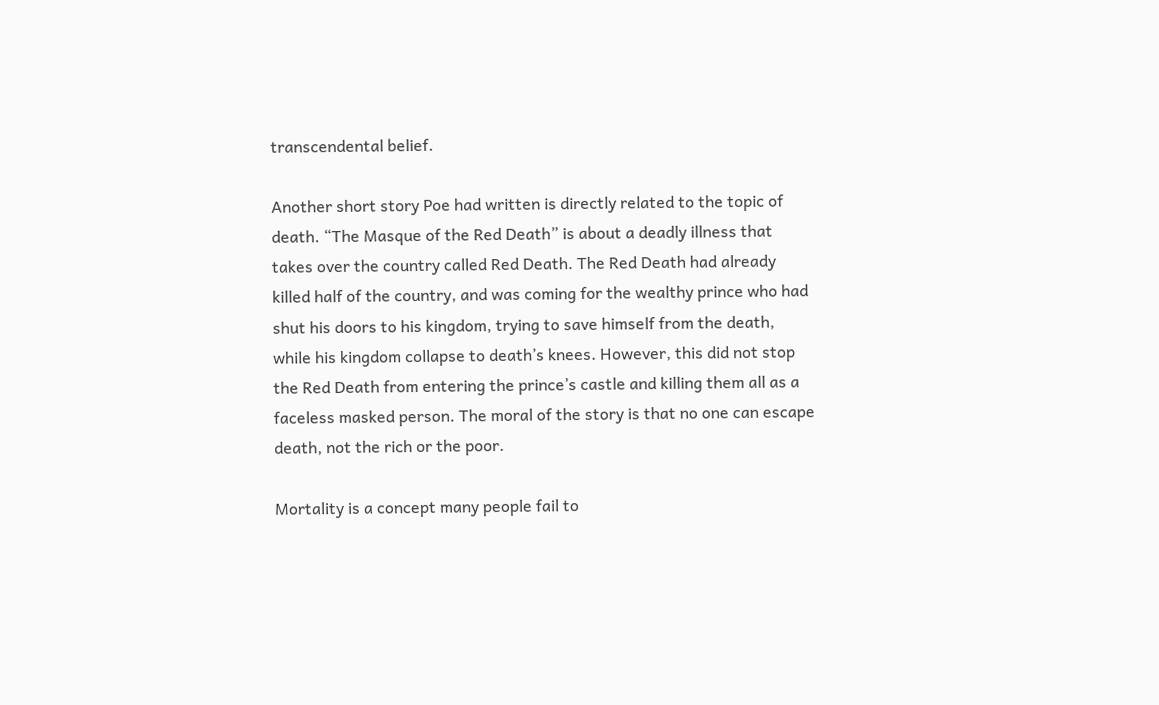transcendental belief.

Another short story Poe had written is directly related to the topic of death. “The Masque of the Red Death” is about a deadly illness that takes over the country called Red Death. The Red Death had already killed half of the country, and was coming for the wealthy prince who had shut his doors to his kingdom, trying to save himself from the death, while his kingdom collapse to death’s knees. However, this did not stop the Red Death from entering the prince’s castle and killing them all as a faceless masked person. The moral of the story is that no one can escape death, not the rich or the poor.

Mortality is a concept many people fail to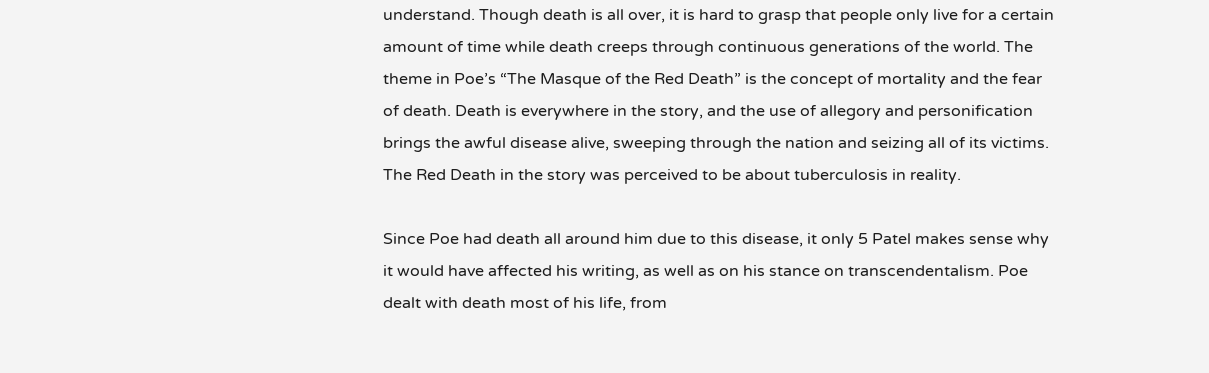understand. Though death is all over, it is hard to grasp that people only live for a certain amount of time while death creeps through continuous generations of the world. The theme in Poe’s “The Masque of the Red Death” is the concept of mortality and the fear of death. Death is everywhere in the story, and the use of allegory and personification brings the awful disease alive, sweeping through the nation and seizing all of its victims. The Red Death in the story was perceived to be about tuberculosis in reality.

Since Poe had death all around him due to this disease, it only 5 Patel makes sense why it would have affected his writing, as well as on his stance on transcendentalism. Poe dealt with death most of his life, from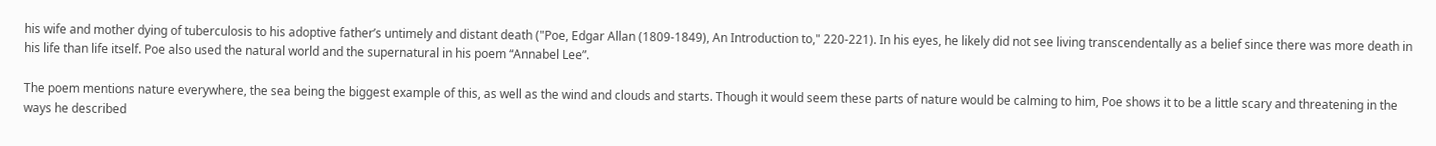his wife and mother dying of tuberculosis to his adoptive father’s untimely and distant death ("Poe, Edgar Allan (1809-1849), An Introduction to," 220-221). In his eyes, he likely did not see living transcendentally as a belief since there was more death in his life than life itself. Poe also used the natural world and the supernatural in his poem “Annabel Lee”.

The poem mentions nature everywhere, the sea being the biggest example of this, as well as the wind and clouds and starts. Though it would seem these parts of nature would be calming to him, Poe shows it to be a little scary and threatening in the ways he described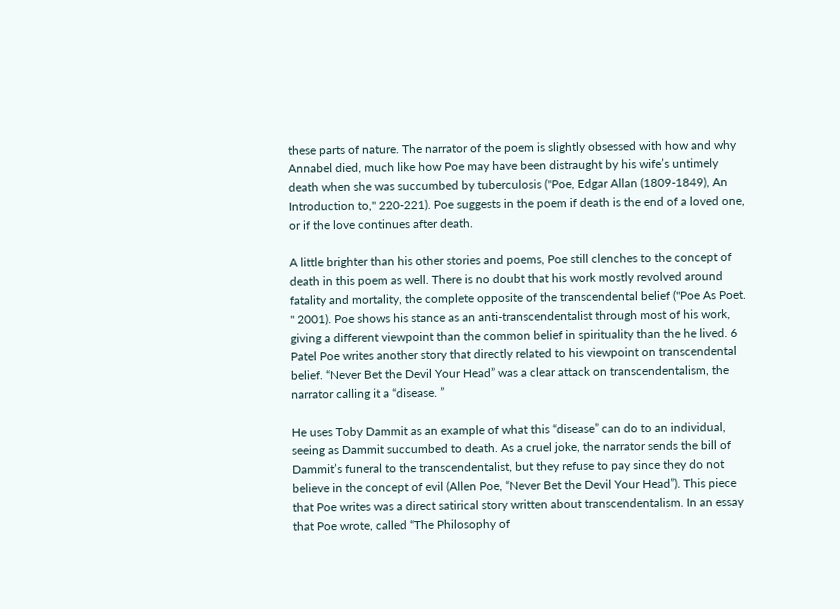these parts of nature. The narrator of the poem is slightly obsessed with how and why Annabel died, much like how Poe may have been distraught by his wife’s untimely death when she was succumbed by tuberculosis ("Poe, Edgar Allan (1809-1849), An Introduction to," 220-221). Poe suggests in the poem if death is the end of a loved one, or if the love continues after death.

A little brighter than his other stories and poems, Poe still clenches to the concept of death in this poem as well. There is no doubt that his work mostly revolved around fatality and mortality, the complete opposite of the transcendental belief ("Poe As Poet. " 2001). Poe shows his stance as an anti-transcendentalist through most of his work, giving a different viewpoint than the common belief in spirituality than the he lived. 6 Patel Poe writes another story that directly related to his viewpoint on transcendental belief. “Never Bet the Devil Your Head” was a clear attack on transcendentalism, the narrator calling it a “disease. ”

He uses Toby Dammit as an example of what this “disease” can do to an individual, seeing as Dammit succumbed to death. As a cruel joke, the narrator sends the bill of Dammit’s funeral to the transcendentalist, but they refuse to pay since they do not believe in the concept of evil (Allen Poe, “Never Bet the Devil Your Head”). This piece that Poe writes was a direct satirical story written about transcendentalism. In an essay that Poe wrote, called “The Philosophy of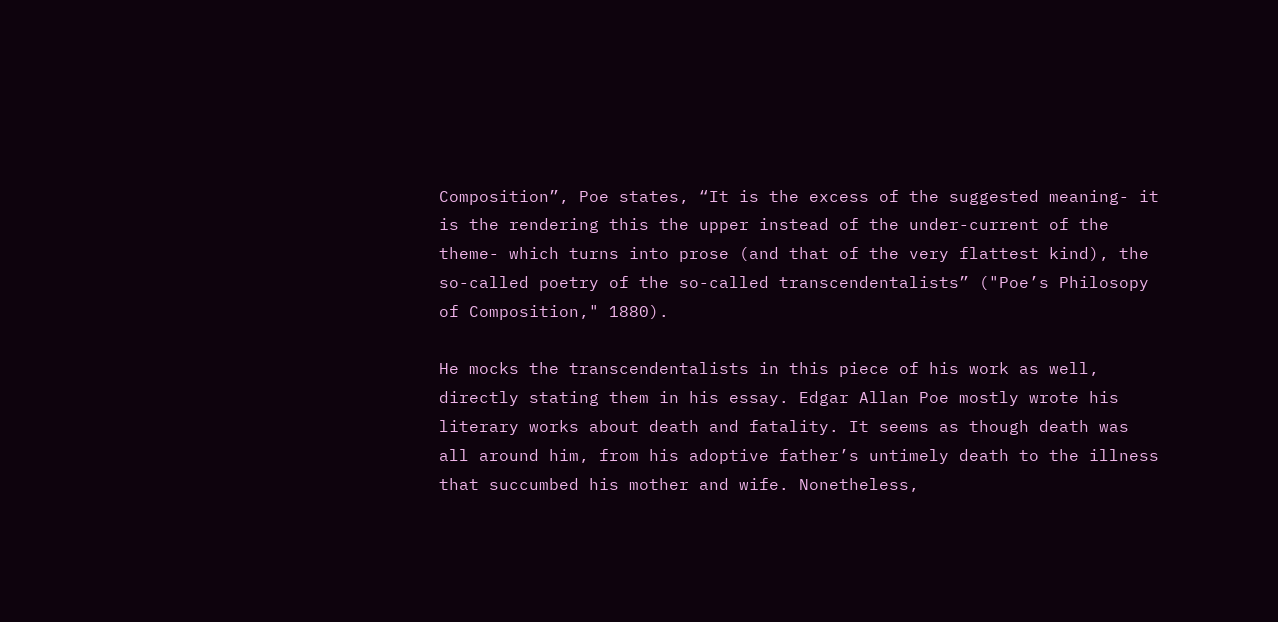Composition”, Poe states, “It is the excess of the suggested meaning- it is the rendering this the upper instead of the under-current of the theme- which turns into prose (and that of the very flattest kind), the so-called poetry of the so-called transcendentalists” ("Poe’s Philosopy of Composition," 1880).

He mocks the transcendentalists in this piece of his work as well, directly stating them in his essay. Edgar Allan Poe mostly wrote his literary works about death and fatality. It seems as though death was all around him, from his adoptive father’s untimely death to the illness that succumbed his mother and wife. Nonetheless,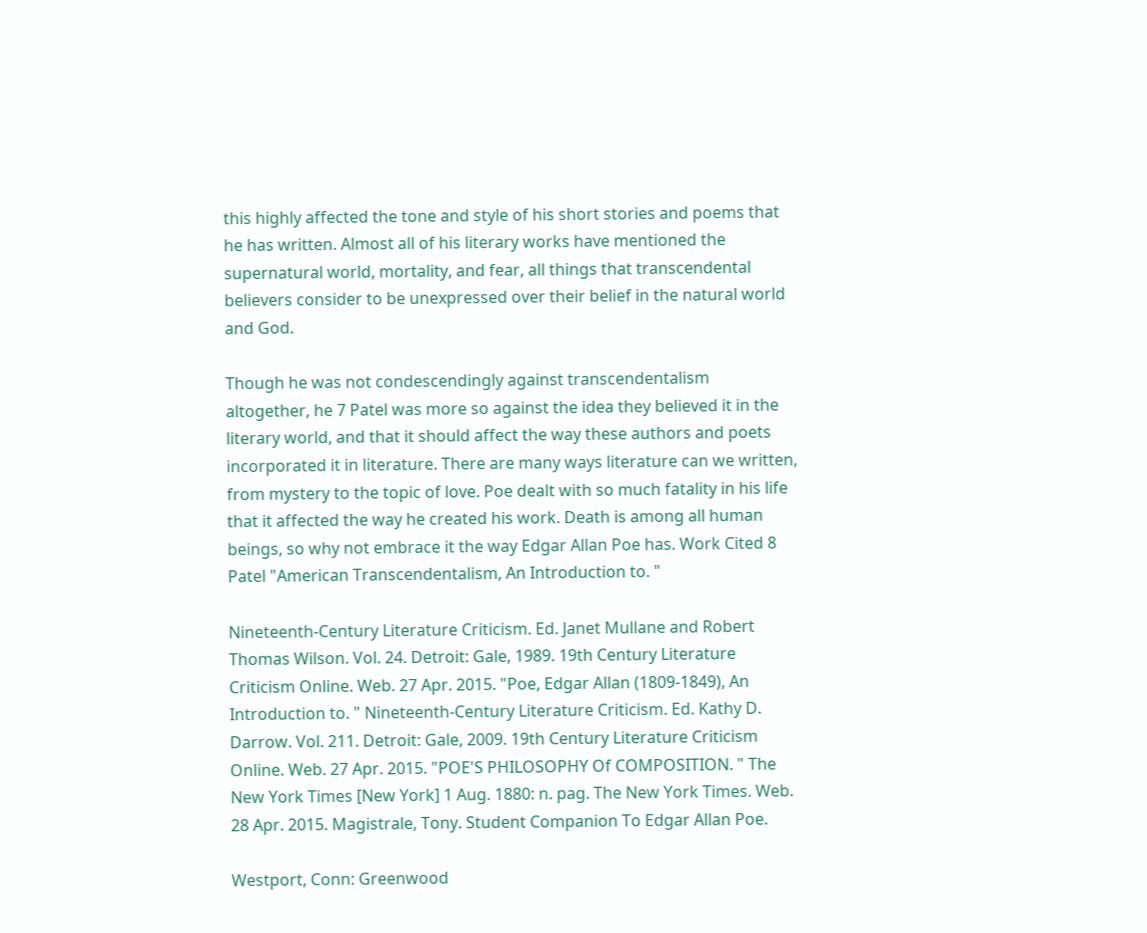this highly affected the tone and style of his short stories and poems that he has written. Almost all of his literary works have mentioned the supernatural world, mortality, and fear, all things that transcendental believers consider to be unexpressed over their belief in the natural world and God.

Though he was not condescendingly against transcendentalism altogether, he 7 Patel was more so against the idea they believed it in the literary world, and that it should affect the way these authors and poets incorporated it in literature. There are many ways literature can we written, from mystery to the topic of love. Poe dealt with so much fatality in his life that it affected the way he created his work. Death is among all human beings, so why not embrace it the way Edgar Allan Poe has. Work Cited 8 Patel "American Transcendentalism, An Introduction to. "

Nineteenth-Century Literature Criticism. Ed. Janet Mullane and Robert Thomas Wilson. Vol. 24. Detroit: Gale, 1989. 19th Century Literature Criticism Online. Web. 27 Apr. 2015. "Poe, Edgar Allan (1809-1849), An Introduction to. " Nineteenth-Century Literature Criticism. Ed. Kathy D. Darrow. Vol. 211. Detroit: Gale, 2009. 19th Century Literature Criticism Online. Web. 27 Apr. 2015. "POE'S PHILOSOPHY Of COMPOSITION. " The New York Times [New York] 1 Aug. 1880: n. pag. The New York Times. Web. 28 Apr. 2015. Magistrale, Tony. Student Companion To Edgar Allan Poe.

Westport, Conn: Greenwood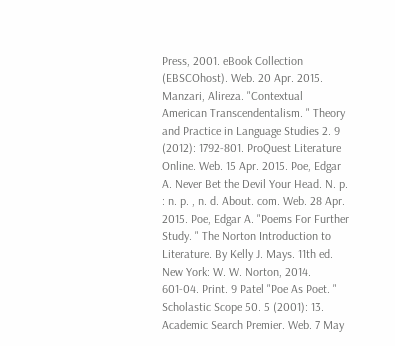Press, 2001. eBook Collection (EBSCOhost). Web. 20 Apr. 2015. Manzari, Alireza. "Contextual American Transcendentalism. " Theory and Practice in Language Studies 2. 9 (2012): 1792-801. ProQuest Literature Online. Web. 15 Apr. 2015. Poe, Edgar A. Never Bet the Devil Your Head. N. p. : n. p. , n. d. About. com. Web. 28 Apr. 2015. Poe, Edgar A. "Poems For Further Study. " The Norton Introduction to Literature. By Kelly J. Mays. 11th ed. New York: W. W. Norton, 2014. 601-04. Print. 9 Patel "Poe As Poet. " Scholastic Scope 50. 5 (2001): 13. Academic Search Premier. Web. 7 May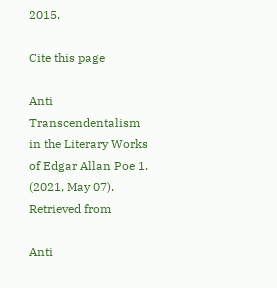2015.

Cite this page

Anti Transcendentalism in the Literary Works of Edgar Allan Poe 1. (2021, May 07). Retrieved from

Anti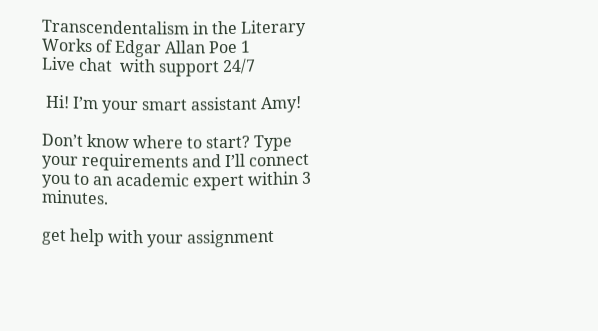Transcendentalism in the Literary Works of Edgar Allan Poe 1
Live chat  with support 24/7

 Hi! I’m your smart assistant Amy!

Don’t know where to start? Type your requirements and I’ll connect you to an academic expert within 3 minutes.

get help with your assignment